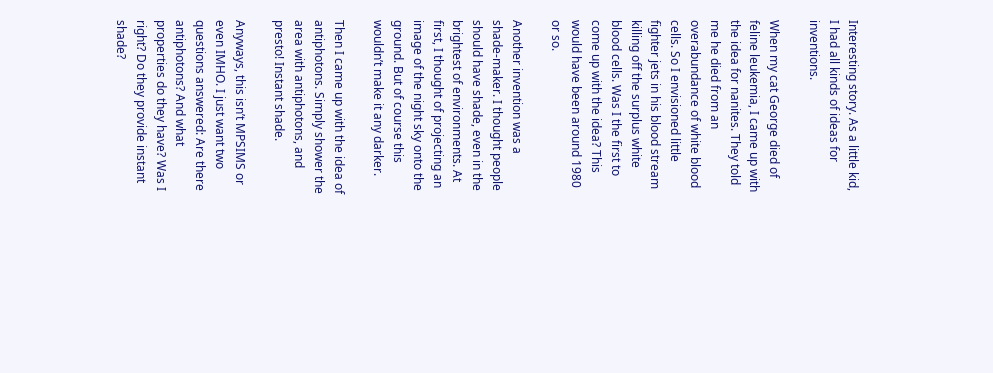Interesting story. As a little kid, I had all kinds of ideas for inventions.

When my cat George died of feline leukemia, I came up with the idea for nanites. They told me he died from an overabundance of white blood cells. So I envisioned little fighter jets in his blood stream killing off the surplus white blood cells. Was I the first to come up with the idea? This would have been around 1980 or so.

Another invention was a shade-maker. I thought people should have shade, even in the brightest of environments. At first, I thought of projecting an image of the night sky onto the ground. But of course this wouldn’t make it any darker.

Then I came up with the idea of antiphotons. Simply shower the area with antiphotons, and presto! Instant shade.

Anyways, this isn’t MPSIMS or even IMHO. I just want two questions answered: Are there antiphotons? And what properties do they have? Was I right? Do they provide instant shade?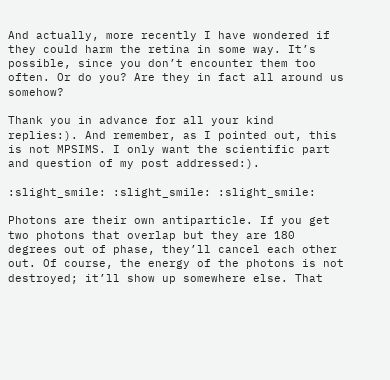And actually, more recently I have wondered if they could harm the retina in some way. It’s possible, since you don’t encounter them too often. Or do you? Are they in fact all around us somehow?

Thank you in advance for all your kind replies:). And remember, as I pointed out, this is not MPSIMS. I only want the scientific part and question of my post addressed:).

:slight_smile: :slight_smile: :slight_smile:

Photons are their own antiparticle. If you get two photons that overlap but they are 180 degrees out of phase, they’ll cancel each other out. Of course, the energy of the photons is not destroyed; it’ll show up somewhere else. That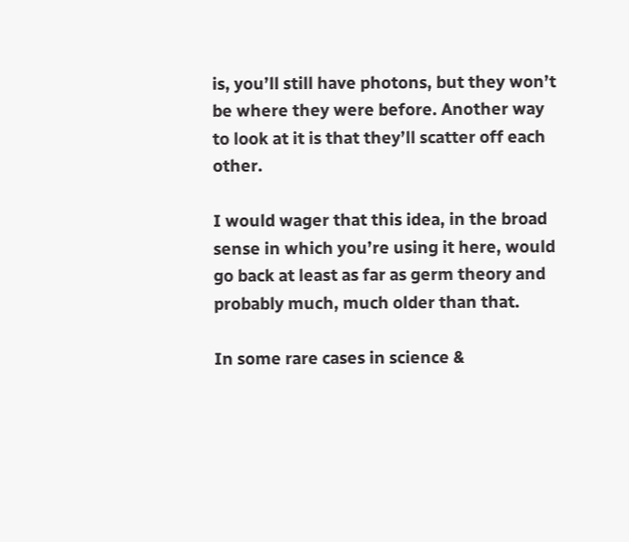is, you’ll still have photons, but they won’t be where they were before. Another way to look at it is that they’ll scatter off each other.

I would wager that this idea, in the broad sense in which you’re using it here, would go back at least as far as germ theory and probably much, much older than that.

In some rare cases in science &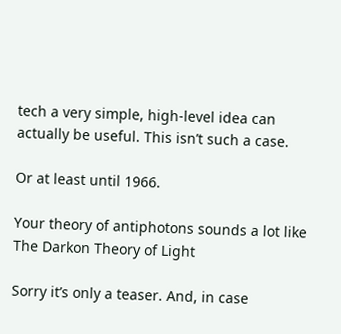tech a very simple, high-level idea can actually be useful. This isn’t such a case.

Or at least until 1966.

Your theory of antiphotons sounds a lot like The Darkon Theory of Light

Sorry it’s only a teaser. And, in case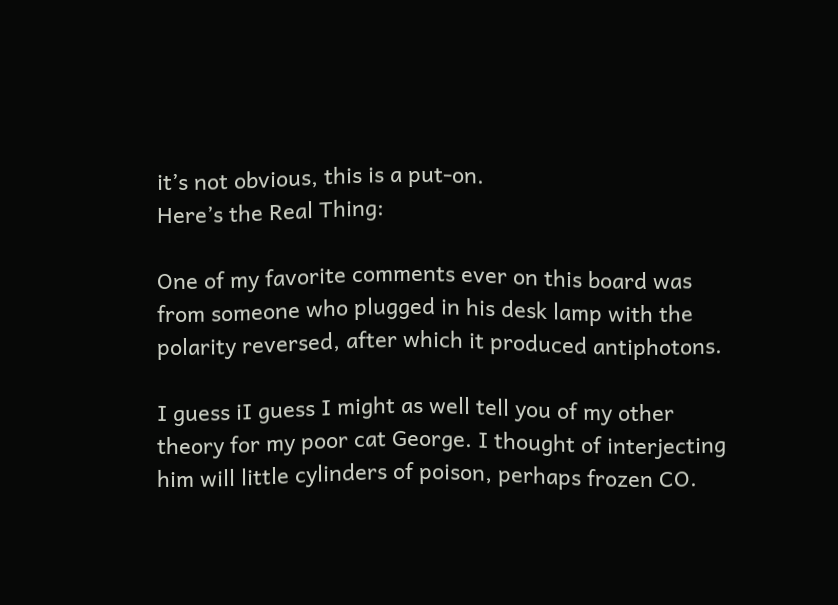it’s not obvious, this is a put-on.
Here’s the Real Thing:

One of my favorite comments ever on this board was from someone who plugged in his desk lamp with the polarity reversed, after which it produced antiphotons.

I guess iI guess I might as well tell you of my other theory for my poor cat George. I thought of interjecting him will little cylinders of poison, perhaps frozen CO.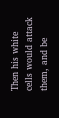Then his white
cells would attack them, and be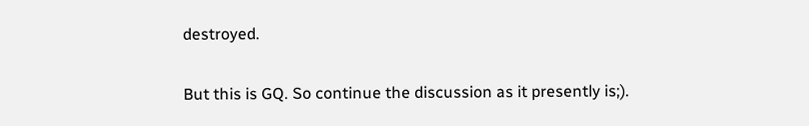destroyed.

But this is GQ. So continue the discussion as it presently is;).